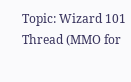Topic: Wizard 101 Thread (MMO for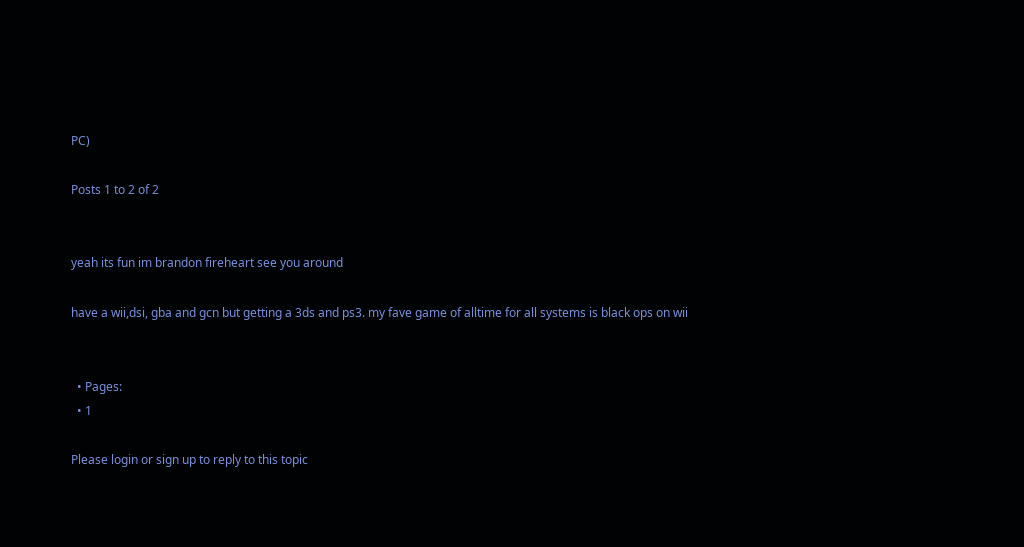PC)

Posts 1 to 2 of 2


yeah its fun im brandon fireheart see you around

have a wii,dsi, gba and gcn but getting a 3ds and ps3. my fave game of alltime for all systems is black ops on wii


  • Pages:
  • 1

Please login or sign up to reply to this topic